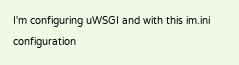I'm configuring uWSGI and with this im.ini configuration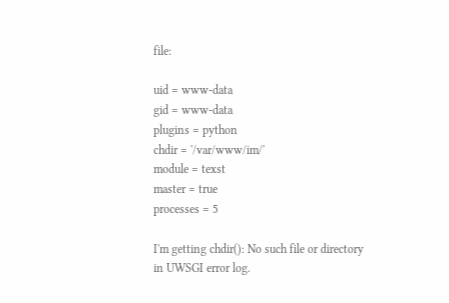file:

uid = www-data
gid = www-data
plugins = python
chdir = '/var/www/im/'
module = texst
master = true
processes = 5

I'm getting chdir(): No such file or directory in UWSGI error log.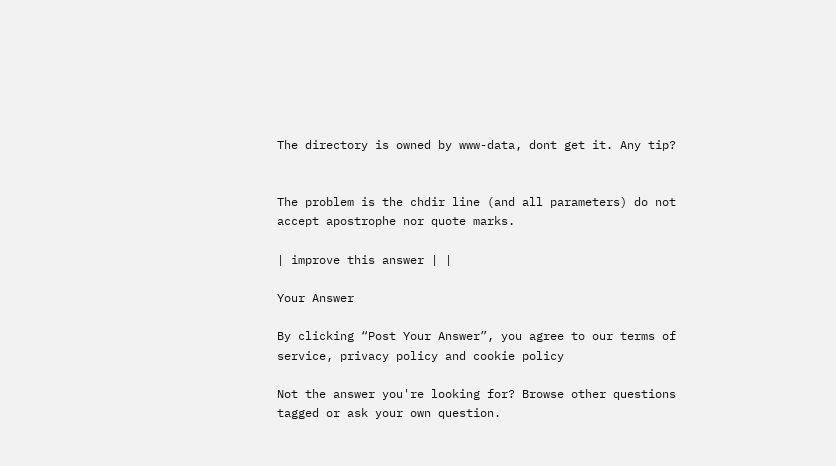The directory is owned by www-data, dont get it. Any tip?


The problem is the chdir line (and all parameters) do not accept apostrophe nor quote marks.

| improve this answer | |

Your Answer

By clicking “Post Your Answer”, you agree to our terms of service, privacy policy and cookie policy

Not the answer you're looking for? Browse other questions tagged or ask your own question.